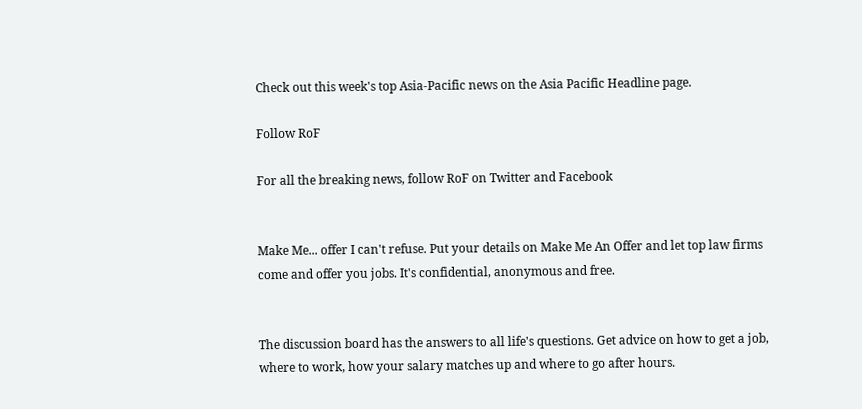Check out this week's top Asia-Pacific news on the Asia Pacific Headline page.

Follow RoF

For all the breaking news, follow RoF on Twitter and Facebook


Make Me... offer I can't refuse. Put your details on Make Me An Offer and let top law firms come and offer you jobs. It's confidential, anonymous and free.


The discussion board has the answers to all life's questions. Get advice on how to get a job, where to work, how your salary matches up and where to go after hours.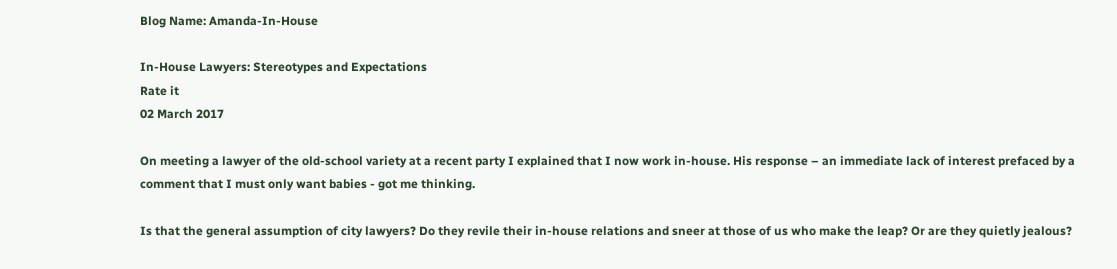Blog Name: Amanda-In-House

In-House Lawyers: Stereotypes and Expectations
Rate it
02 March 2017

On meeting a lawyer of the old-school variety at a recent party I explained that I now work in-house. His response – an immediate lack of interest prefaced by a comment that I must only want babies - got me thinking.

Is that the general assumption of city lawyers? Do they revile their in-house relations and sneer at those of us who make the leap? Or are they quietly jealous?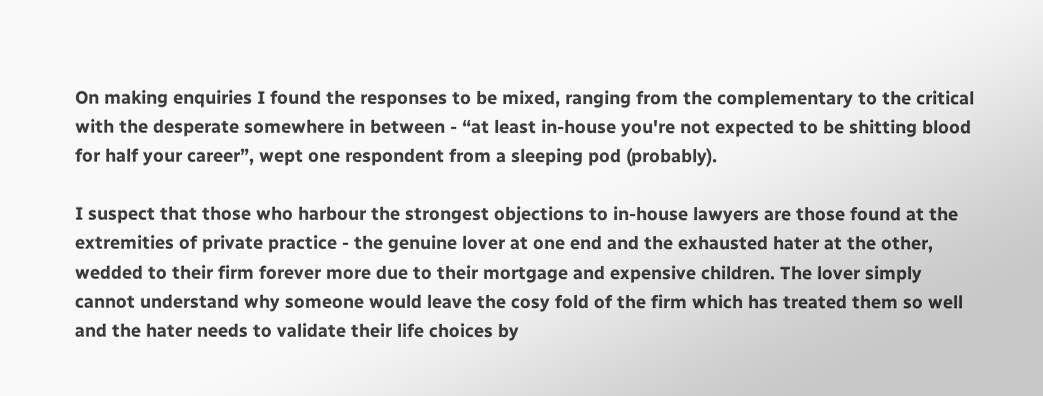On making enquiries I found the responses to be mixed, ranging from the complementary to the critical with the desperate somewhere in between - “at least in-house you're not expected to be shitting blood for half your career”, wept one respondent from a sleeping pod (probably).

I suspect that those who harbour the strongest objections to in-house lawyers are those found at the extremities of private practice - the genuine lover at one end and the exhausted hater at the other, wedded to their firm forever more due to their mortgage and expensive children. The lover simply cannot understand why someone would leave the cosy fold of the firm which has treated them so well and the hater needs to validate their life choices by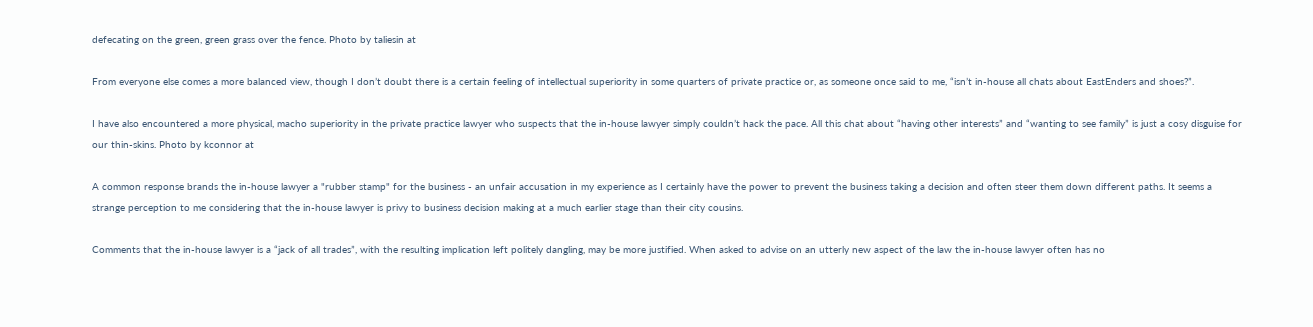defecating on the green, green grass over the fence. Photo by taliesin at

From everyone else comes a more balanced view, though I don’t doubt there is a certain feeling of intellectual superiority in some quarters of private practice or, as someone once said to me, “isn’t in-house all chats about EastEnders and shoes?”.

I have also encountered a more physical, macho superiority in the private practice lawyer who suspects that the in-house lawyer simply couldn’t hack the pace. All this chat about “having other interests” and “wanting to see family” is just a cosy disguise for our thin-skins. Photo by kconnor at

A common response brands the in-house lawyer a "rubber stamp" for the business - an unfair accusation in my experience as I certainly have the power to prevent the business taking a decision and often steer them down different paths. It seems a strange perception to me considering that the in-house lawyer is privy to business decision making at a much earlier stage than their city cousins.

Comments that the in-house lawyer is a “jack of all trades”, with the resulting implication left politely dangling, may be more justified. When asked to advise on an utterly new aspect of the law the in-house lawyer often has no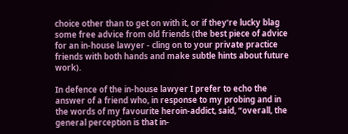choice other than to get on with it, or if they’re lucky blag some free advice from old friends (the best piece of advice for an in-house lawyer - cling on to your private practice friends with both hands and make subtle hints about future work).

In defence of the in-house lawyer I prefer to echo the answer of a friend who, in response to my probing and in the words of my favourite heroin-addict, said, “overall, the general perception is that in-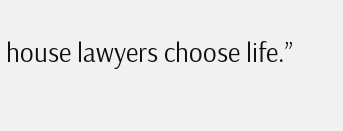house lawyers choose life.”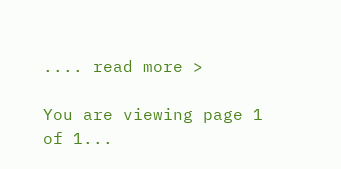.... read more >

You are viewing page 1 of 1...